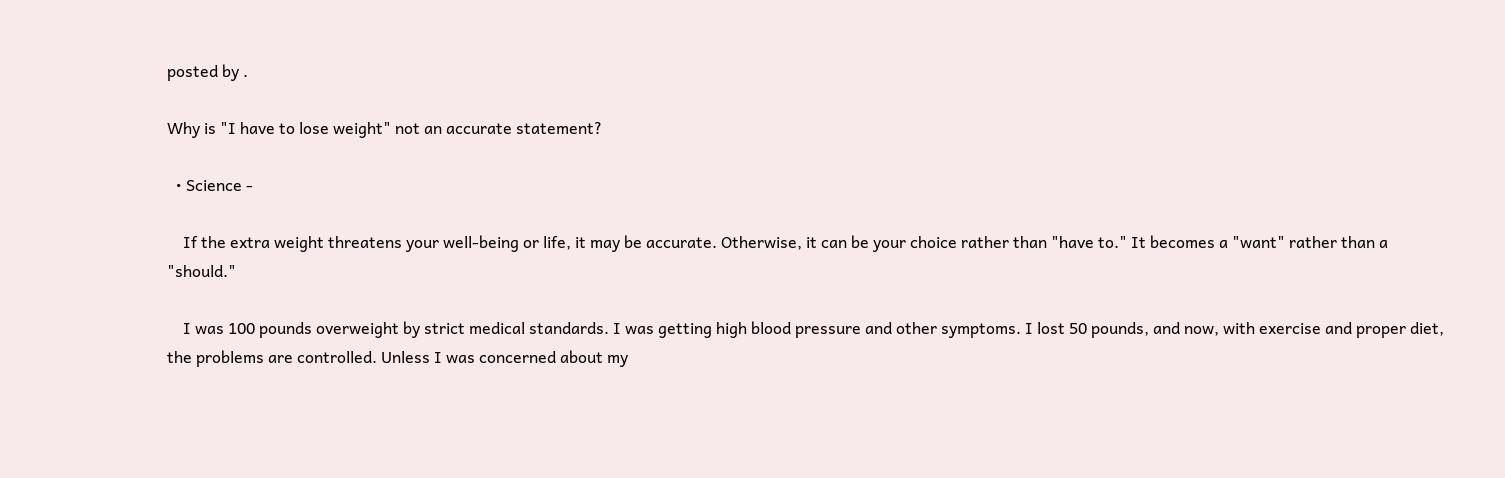posted by .

Why is "I have to lose weight" not an accurate statement?

  • Science -

    If the extra weight threatens your well-being or life, it may be accurate. Otherwise, it can be your choice rather than "have to." It becomes a "want" rather than a "should."

    I was 100 pounds overweight by strict medical standards. I was getting high blood pressure and other symptoms. I lost 50 pounds, and now, with exercise and proper diet, the problems are controlled. Unless I was concerned about my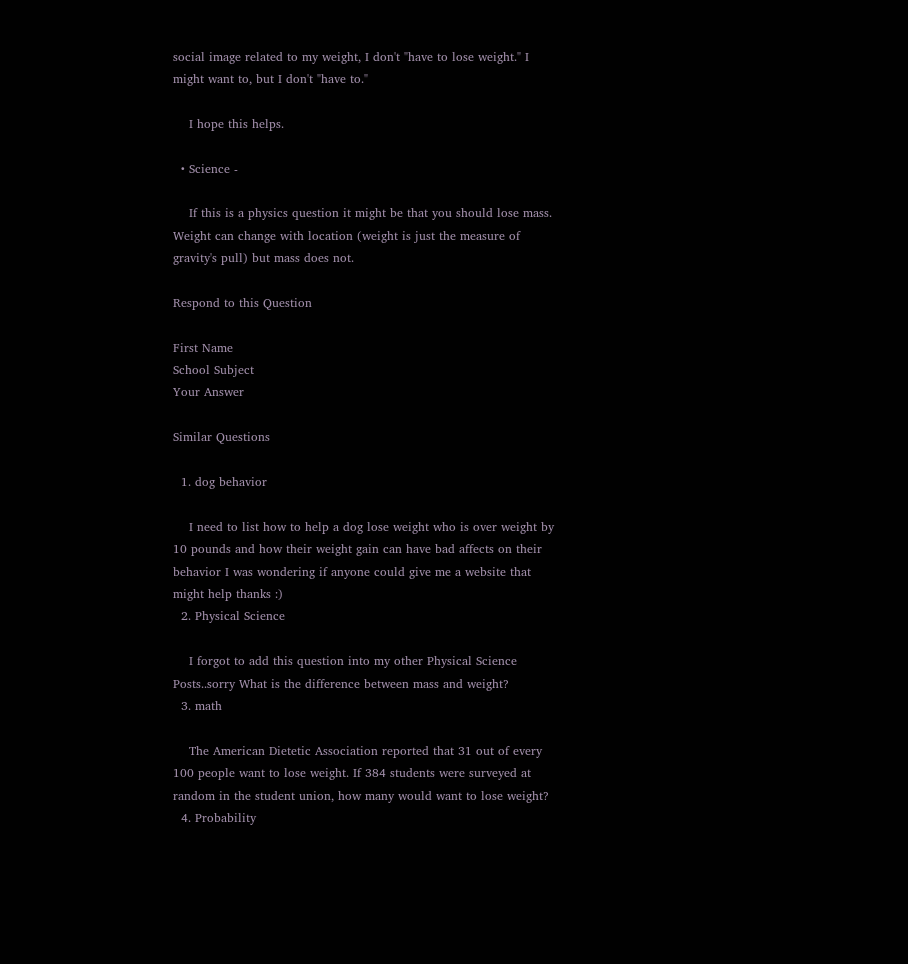social image related to my weight, I don't "have to lose weight." I might want to, but I don't "have to."

    I hope this helps.

  • Science -

    If this is a physics question it might be that you should lose mass. Weight can change with location (weight is just the measure of gravity's pull) but mass does not.

Respond to this Question

First Name
School Subject
Your Answer

Similar Questions

  1. dog behavior

    I need to list how to help a dog lose weight who is over weight by 10 pounds and how their weight gain can have bad affects on their behavior I was wondering if anyone could give me a website that might help thanks :)
  2. Physical Science

    I forgot to add this question into my other Physical Science Posts..sorry What is the difference between mass and weight?
  3. math

    The American Dietetic Association reported that 31 out of every 100 people want to lose weight. If 384 students were surveyed at random in the student union, how many would want to lose weight?
  4. Probability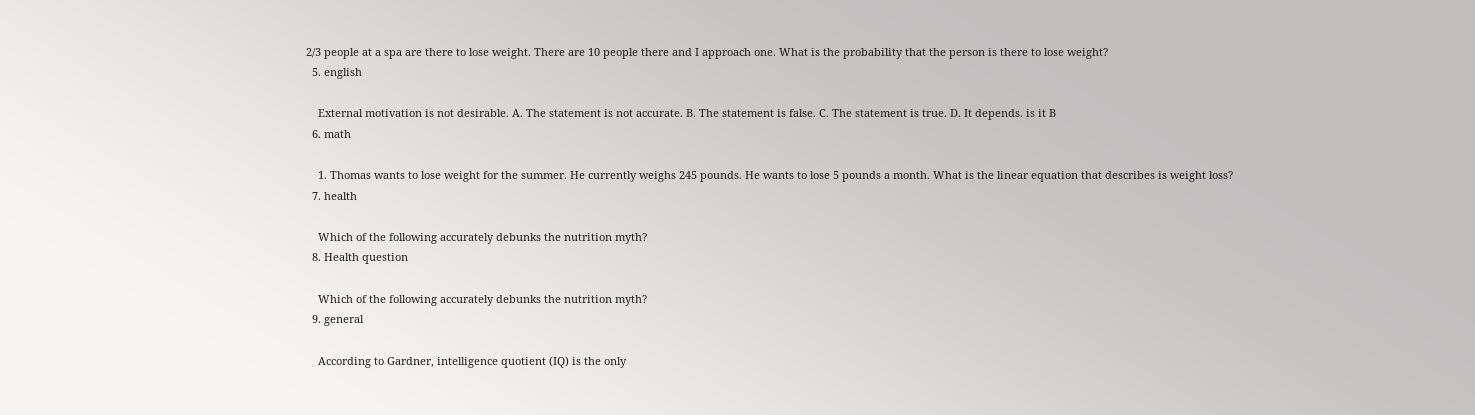2/3 people at a spa are there to lose weight. There are 10 people there and I approach one. What is the probability that the person is there to lose weight?
  5. english

    External motivation is not desirable. A. The statement is not accurate. B. The statement is false. C. The statement is true. D. It depends. is it B
  6. math

    1. Thomas wants to lose weight for the summer. He currently weighs 245 pounds. He wants to lose 5 pounds a month. What is the linear equation that describes is weight loss?
  7. health

    Which of the following accurately debunks the nutrition myth?
  8. Health question

    Which of the following accurately debunks the nutrition myth?
  9. general

    According to Gardner, intelligence quotient (IQ) is the only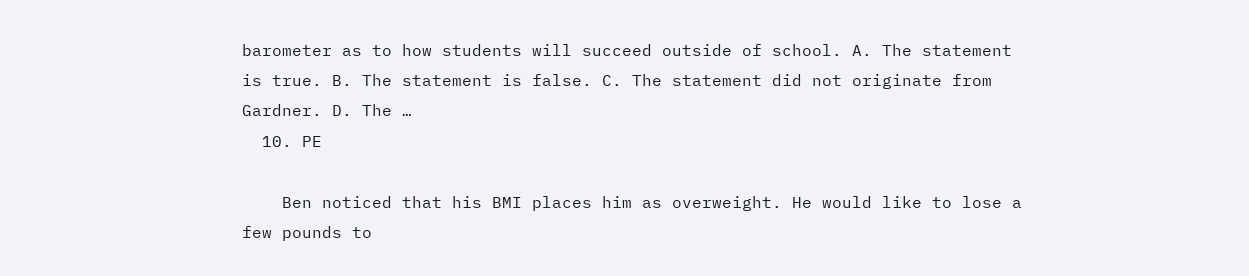barometer as to how students will succeed outside of school. A. The statement is true. B. The statement is false. C. The statement did not originate from Gardner. D. The …
  10. PE

    Ben noticed that his BMI places him as overweight. He would like to lose a few pounds to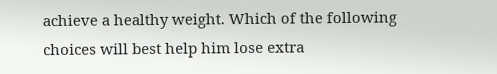achieve a healthy weight. Which of the following choices will best help him lose extra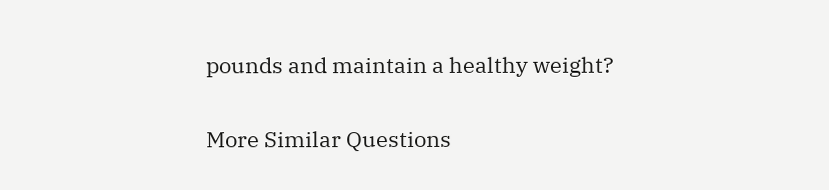pounds and maintain a healthy weight?

More Similar Questions